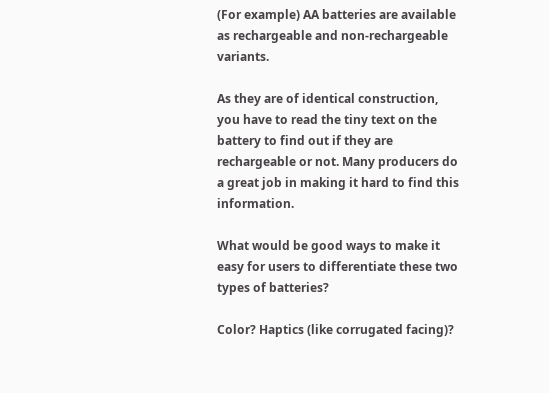(For example) AA batteries are available as rechargeable and non-rechargeable variants.

As they are of identical construction, you have to read the tiny text on the battery to find out if they are rechargeable or not. Many producers do a great job in making it hard to find this information.

What would be good ways to make it easy for users to differentiate these two types of batteries?

Color? Haptics (like corrugated facing)?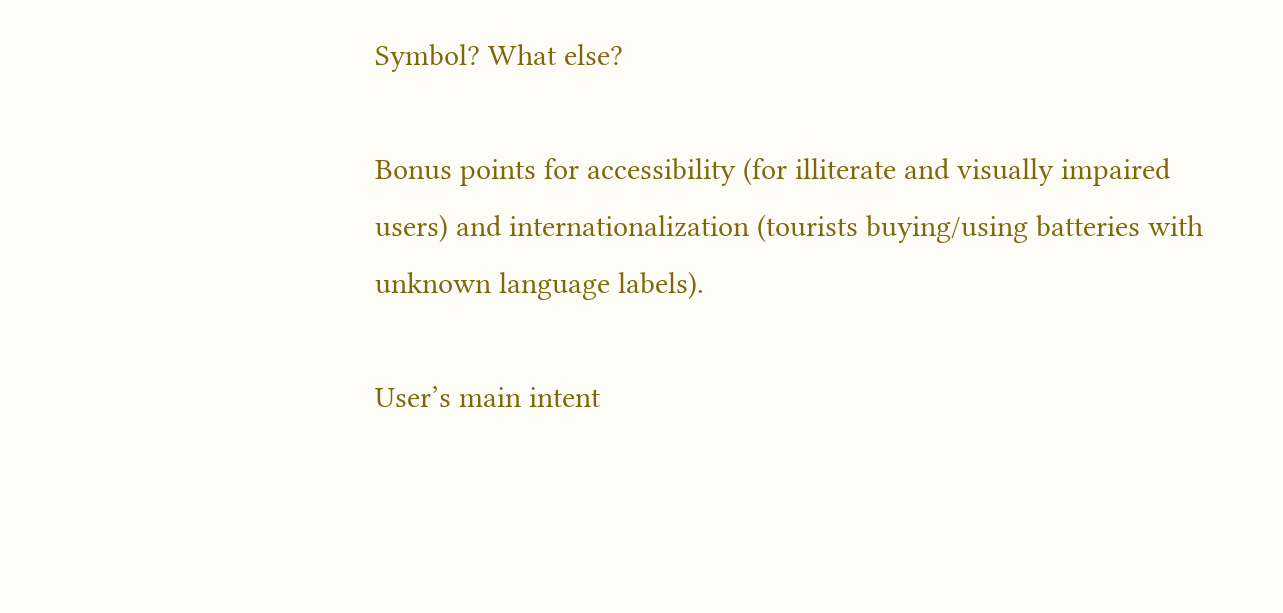Symbol? What else?

Bonus points for accessibility (for illiterate and visually impaired users) and internationalization (tourists buying/using batteries with unknown language labels).

User’s main intent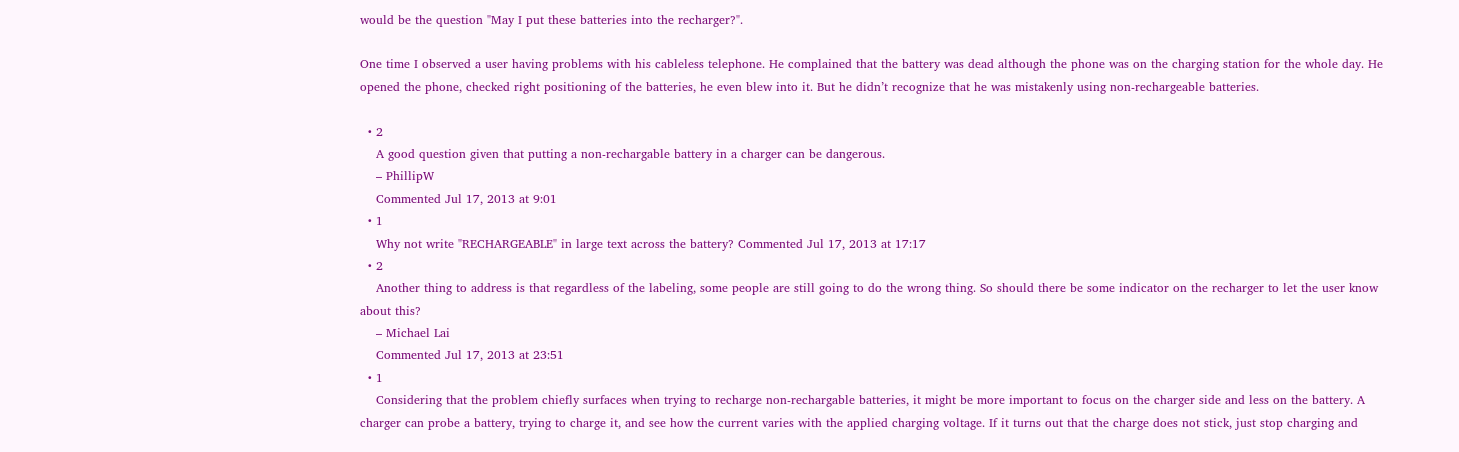would be the question "May I put these batteries into the recharger?".

One time I observed a user having problems with his cableless telephone. He complained that the battery was dead although the phone was on the charging station for the whole day. He opened the phone, checked right positioning of the batteries, he even blew into it. But he didn’t recognize that he was mistakenly using non-rechargeable batteries.

  • 2
    A good question given that putting a non-rechargable battery in a charger can be dangerous.
    – PhillipW
    Commented Jul 17, 2013 at 9:01
  • 1
    Why not write "RECHARGEABLE" in large text across the battery? Commented Jul 17, 2013 at 17:17
  • 2
    Another thing to address is that regardless of the labeling, some people are still going to do the wrong thing. So should there be some indicator on the recharger to let the user know about this?
    – Michael Lai
    Commented Jul 17, 2013 at 23:51
  • 1
    Considering that the problem chiefly surfaces when trying to recharge non-rechargable batteries, it might be more important to focus on the charger side and less on the battery. A charger can probe a battery, trying to charge it, and see how the current varies with the applied charging voltage. If it turns out that the charge does not stick, just stop charging and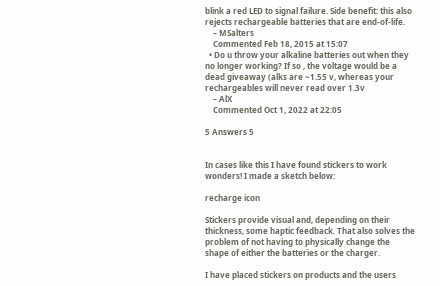blink a red LED to signal failure. Side benefit: this also rejects rechargeable batteries that are end-of-life.
    – MSalters
    Commented Feb 18, 2015 at 15:07
  • Do u throw your alkaline batteries out when they no longer working? If so , the voltage would be a dead giveaway (alks are ~1.55 v, whereas your rechargeables will never read over 1.3v
    – AlX
    Commented Oct 1, 2022 at 22:05

5 Answers 5


In cases like this I have found stickers to work wonders! I made a sketch below:

recharge icon

Stickers provide visual and, depending on their thickness, some haptic feedback. That also solves the problem of not having to physically change the shape of either the batteries or the charger.

I have placed stickers on products and the users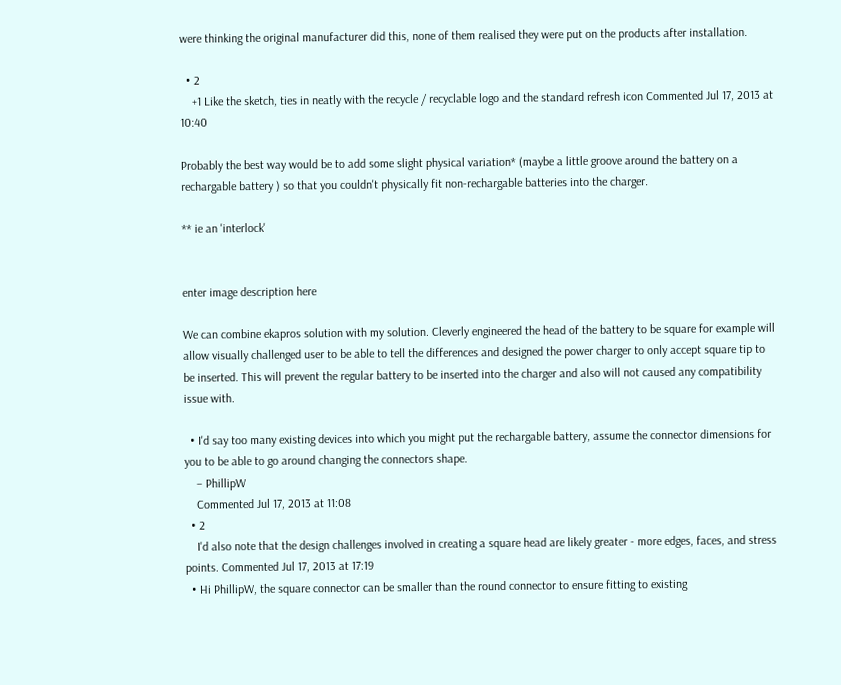were thinking the original manufacturer did this, none of them realised they were put on the products after installation.

  • 2
    +1 Like the sketch, ties in neatly with the recycle / recyclable logo and the standard refresh icon Commented Jul 17, 2013 at 10:40

Probably the best way would be to add some slight physical variation* (maybe a little groove around the battery on a rechargable battery ) so that you couldn't physically fit non-rechargable batteries into the charger.

** ie an 'interlock'


enter image description here

We can combine ekapros solution with my solution. Cleverly engineered the head of the battery to be square for example will allow visually challenged user to be able to tell the differences and designed the power charger to only accept square tip to be inserted. This will prevent the regular battery to be inserted into the charger and also will not caused any compatibility issue with.

  • I'd say too many existing devices into which you might put the rechargable battery, assume the connector dimensions for you to be able to go around changing the connectors shape.
    – PhillipW
    Commented Jul 17, 2013 at 11:08
  • 2
    I'd also note that the design challenges involved in creating a square head are likely greater - more edges, faces, and stress points. Commented Jul 17, 2013 at 17:19
  • Hi PhillipW, the square connector can be smaller than the round connector to ensure fitting to existing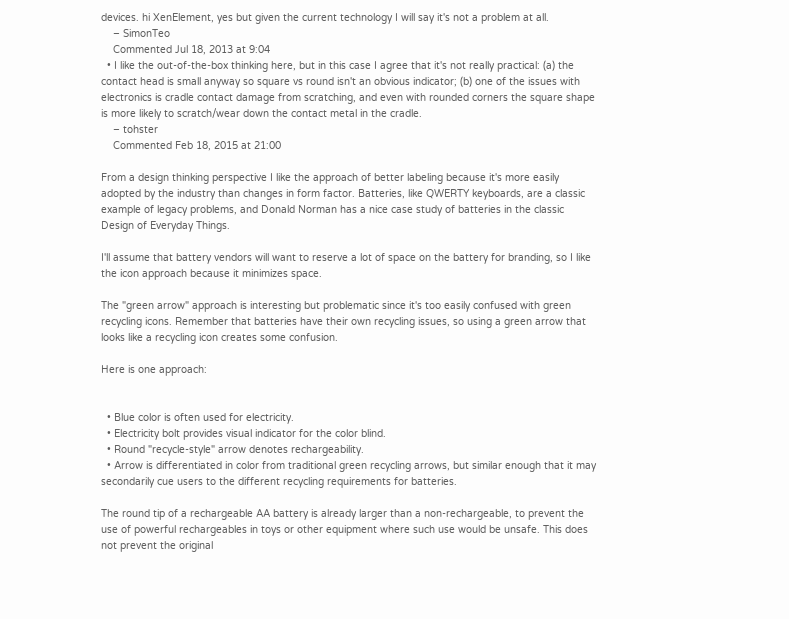devices. hi XenElement, yes but given the current technology I will say it's not a problem at all.
    – SimonTeo
    Commented Jul 18, 2013 at 9:04
  • I like the out-of-the-box thinking here, but in this case I agree that it's not really practical: (a) the contact head is small anyway so square vs round isn't an obvious indicator; (b) one of the issues with electronics is cradle contact damage from scratching, and even with rounded corners the square shape is more likely to scratch/wear down the contact metal in the cradle.
    – tohster
    Commented Feb 18, 2015 at 21:00

From a design thinking perspective I like the approach of better labeling because it's more easily adopted by the industry than changes in form factor. Batteries, like QWERTY keyboards, are a classic example of legacy problems, and Donald Norman has a nice case study of batteries in the classic Design of Everyday Things.

I'll assume that battery vendors will want to reserve a lot of space on the battery for branding, so I like the icon approach because it minimizes space.

The "green arrow" approach is interesting but problematic since it's too easily confused with green recycling icons. Remember that batteries have their own recycling issues, so using a green arrow that looks like a recycling icon creates some confusion.

Here is one approach:


  • Blue color is often used for electricity.
  • Electricity bolt provides visual indicator for the color blind.
  • Round "recycle-style" arrow denotes rechargeability.
  • Arrow is differentiated in color from traditional green recycling arrows, but similar enough that it may secondarily cue users to the different recycling requirements for batteries.

The round tip of a rechargeable AA battery is already larger than a non-rechargeable, to prevent the use of powerful rechargeables in toys or other equipment where such use would be unsafe. This does not prevent the original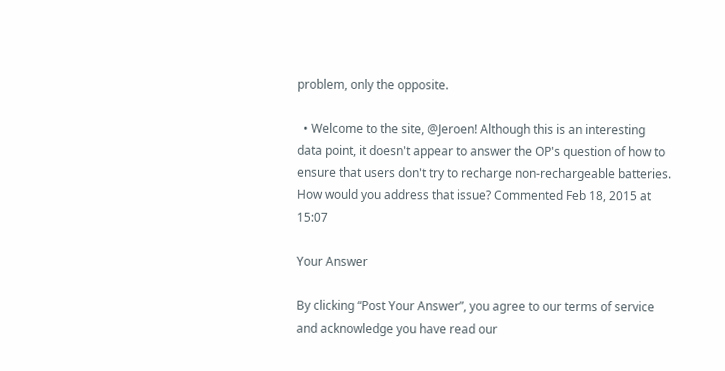problem, only the opposite.

  • Welcome to the site, @Jeroen! Although this is an interesting data point, it doesn't appear to answer the OP's question of how to ensure that users don't try to recharge non-rechargeable batteries. How would you address that issue? Commented Feb 18, 2015 at 15:07

Your Answer

By clicking “Post Your Answer”, you agree to our terms of service and acknowledge you have read our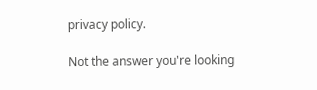privacy policy.

Not the answer you're looking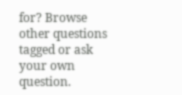for? Browse other questions tagged or ask your own question.